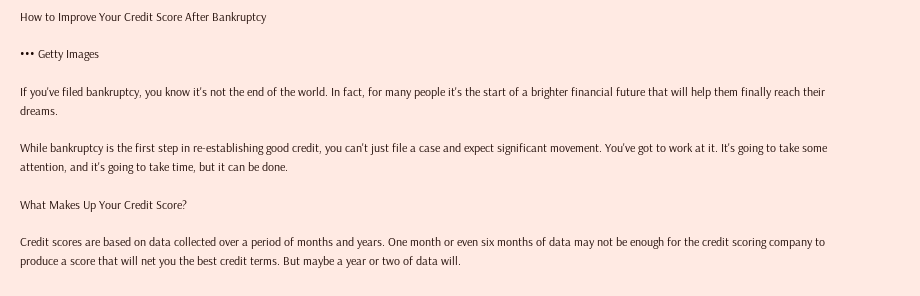How to Improve Your Credit Score After Bankruptcy

••• Getty Images

If you've filed bankruptcy, you know it's not the end of the world. In fact, for many people it's the start of a brighter financial future that will help them finally reach their dreams.

While bankruptcy is the first step in re-establishing good credit, you can't just file a case and expect significant movement. You've got to work at it. It's going to take some attention, and it's going to take time, but it can be done.

What Makes Up Your Credit Score?

Credit scores are based on data collected over a period of months and years. One month or even six months of data may not be enough for the credit scoring company to produce a score that will net you the best credit terms. But maybe a year or two of data will.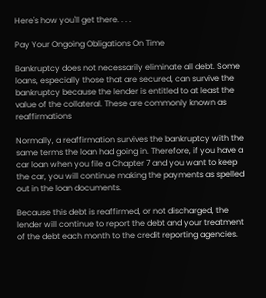Here's how you'll get there. . . .

Pay Your Ongoing Obligations On Time

Bankruptcy does not necessarily eliminate all debt. Some loans, especially those that are secured, can survive the bankruptcy because the lender is entitled to at least the value of the collateral. These are commonly known as reaffirmations

Normally, a reaffirmation survives the bankruptcy with the same terms the loan had going in. Therefore, if you have a car loan when you file a Chapter 7 and you want to keep the car, you will continue making the payments as spelled out in the loan documents.

Because this debt is reaffirmed, or not discharged, the lender will continue to report the debt and your treatment of the debt each month to the credit reporting agencies.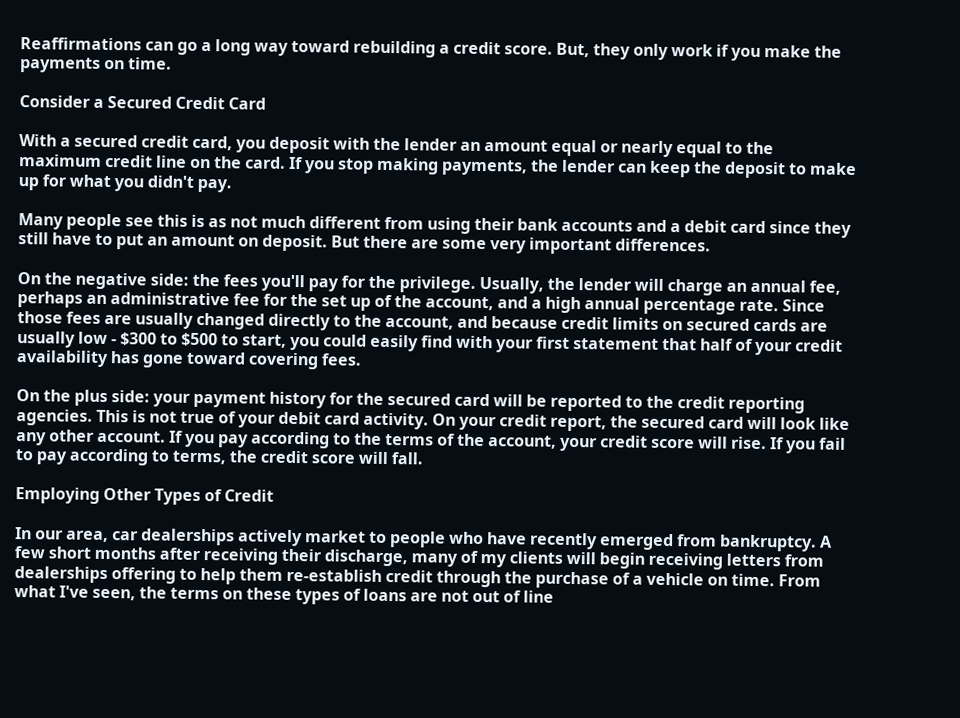Reaffirmations can go a long way toward rebuilding a credit score. But, they only work if you make the payments on time.

Consider a Secured Credit Card

With a secured credit card, you deposit with the lender an amount equal or nearly equal to the maximum credit line on the card. If you stop making payments, the lender can keep the deposit to make up for what you didn't pay.

Many people see this is as not much different from using their bank accounts and a debit card since they still have to put an amount on deposit. But there are some very important differences.

On the negative side: the fees you'll pay for the privilege. Usually, the lender will charge an annual fee, perhaps an administrative fee for the set up of the account, and a high annual percentage rate. Since those fees are usually changed directly to the account, and because credit limits on secured cards are usually low - $300 to $500 to start, you could easily find with your first statement that half of your credit availability has gone toward covering fees.

On the plus side: your payment history for the secured card will be reported to the credit reporting agencies. This is not true of your debit card activity. On your credit report, the secured card will look like any other account. If you pay according to the terms of the account, your credit score will rise. If you fail to pay according to terms, the credit score will fall.

Employing Other Types of Credit

In our area, car dealerships actively market to people who have recently emerged from bankruptcy. A few short months after receiving their discharge, many of my clients will begin receiving letters from dealerships offering to help them re-establish credit through the purchase of a vehicle on time. From what I've seen, the terms on these types of loans are not out of line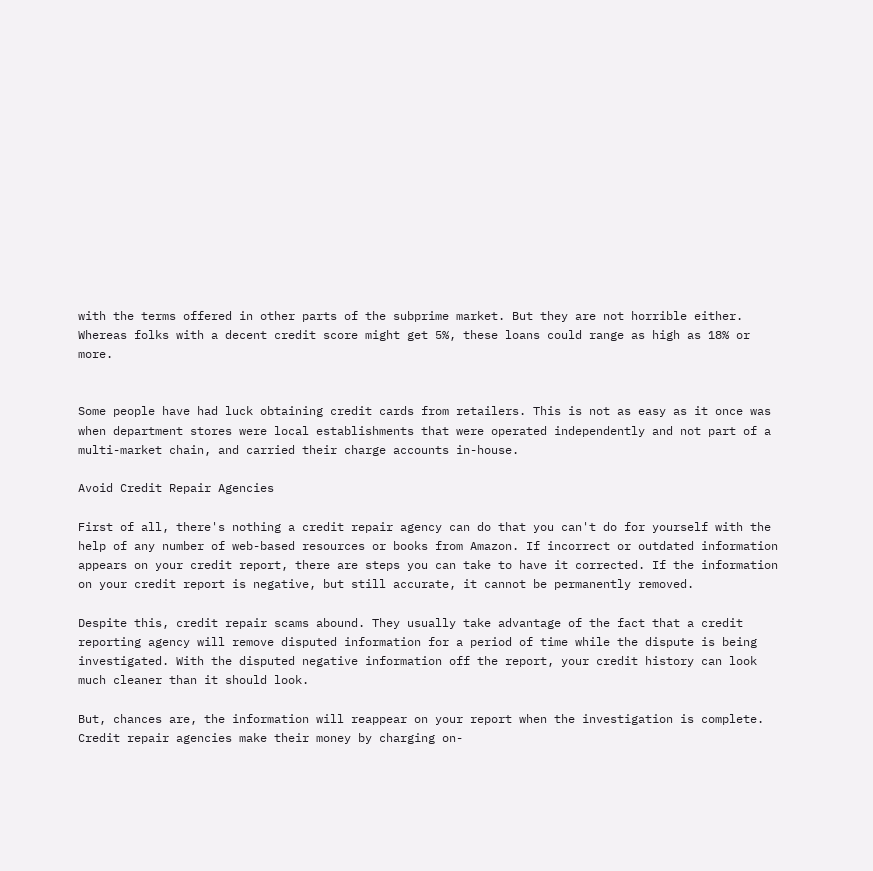with the terms offered in other parts of the subprime market. But they are not horrible either. Whereas folks with a decent credit score might get 5%, these loans could range as high as 18% or more.


Some people have had luck obtaining credit cards from retailers. This is not as easy as it once was when department stores were local establishments that were operated independently and not part of a multi-market chain, and carried their charge accounts in-house.

Avoid Credit Repair Agencies

First of all, there's nothing a credit repair agency can do that you can't do for yourself with the help of any number of web-based resources or books from Amazon. If incorrect or outdated information appears on your credit report, there are steps you can take to have it corrected. If the information on your credit report is negative, but still accurate, it cannot be permanently removed.

Despite this, credit repair scams abound. They usually take advantage of the fact that a credit reporting agency will remove disputed information for a period of time while the dispute is being investigated. With the disputed negative information off the report, your credit history can look much cleaner than it should look.

But, chances are, the information will reappear on your report when the investigation is complete. Credit repair agencies make their money by charging on-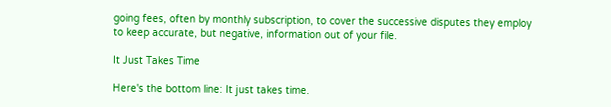going fees, often by monthly subscription, to cover the successive disputes they employ to keep accurate, but negative, information out of your file.

It Just Takes Time

Here's the bottom line: It just takes time.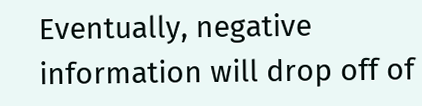Eventually, negative information will drop off of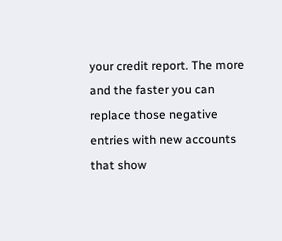your credit report. The more and the faster you can replace those negative entries with new accounts that show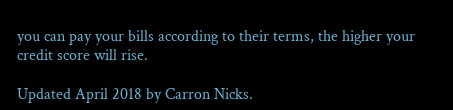you can pay your bills according to their terms, the higher your credit score will rise.

Updated April 2018 by Carron Nicks.